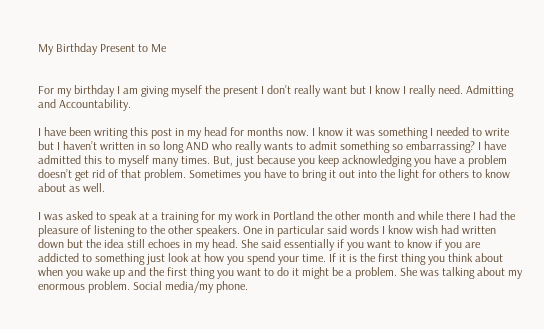My Birthday Present to Me


For my birthday I am giving myself the present I don’t really want but I know I really need. Admitting and Accountability.

I have been writing this post in my head for months now. I know it was something I needed to write but I haven’t written in so long AND who really wants to admit something so embarrassing? I have admitted this to myself many times. But, just because you keep acknowledging you have a problem doesn’t get rid of that problem. Sometimes you have to bring it out into the light for others to know about as well.

I was asked to speak at a training for my work in Portland the other month and while there I had the pleasure of listening to the other speakers. One in particular said words I know wish had written down but the idea still echoes in my head. She said essentially if you want to know if you are addicted to something just look at how you spend your time. If it is the first thing you think about when you wake up and the first thing you want to do it might be a problem. She was talking about my enormous problem. Social media/my phone.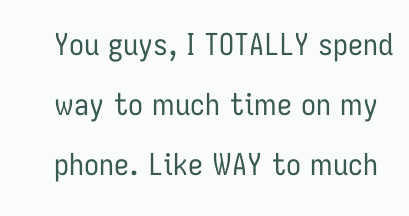You guys, I TOTALLY spend way to much time on my phone. Like WAY to much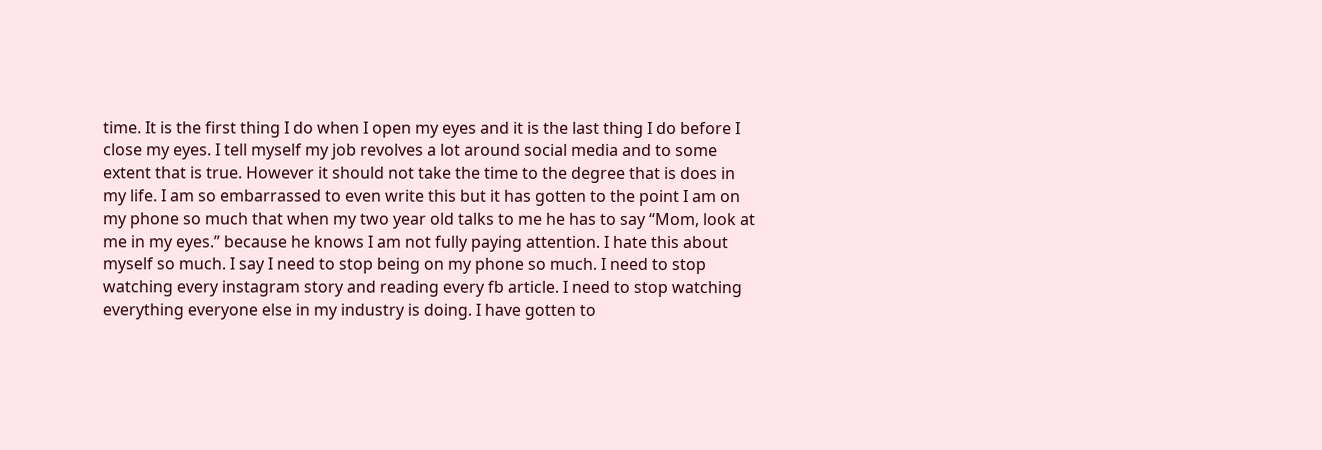time. It is the first thing I do when I open my eyes and it is the last thing I do before I close my eyes. I tell myself my job revolves a lot around social media and to some extent that is true. However it should not take the time to the degree that is does in my life. I am so embarrassed to even write this but it has gotten to the point I am on my phone so much that when my two year old talks to me he has to say “Mom, look at me in my eyes.” because he knows I am not fully paying attention. I hate this about myself so much. I say I need to stop being on my phone so much. I need to stop watching every instagram story and reading every fb article. I need to stop watching everything everyone else in my industry is doing. I have gotten to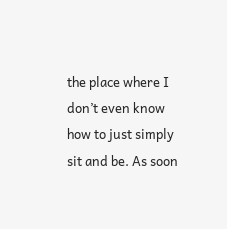the place where I don’t even know how to just simply sit and be. As soon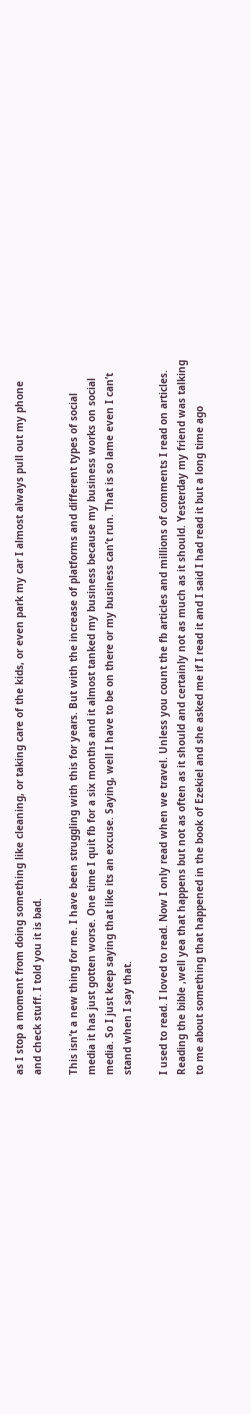as I stop a moment from doing something like cleaning, or taking care of the kids, or even park my car I almost always pull out my phone and check stuff. I told you it is bad.

This isn’t a new thing for me. I have been struggling with this for years. But with the increase of platforms and different types of social media it has just gotten worse. One time I quit fb for a six months and it almost tanked my business because my business works on social media. So I just keep saying that like its an excuse. Saying, well I have to be on there or my business can’t run. That is so lame even I can’t stand when I say that.

I used to read. I loved to read. Now I only read when we travel. Unless you count the fb articles and millions of comments I read on articles. Reading the bible ,well yea that happens but not as often as it should and certainly not as much as it should. Yesterday my friend was talking to me about something that happened in the book of Ezekiel and she asked me if I read it and I said I had read it but a long time ago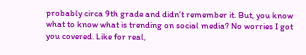probably circa 9th grade and didn’t remember it. But, you know what to know what is trending on social media? No worries I got you covered. Like for real,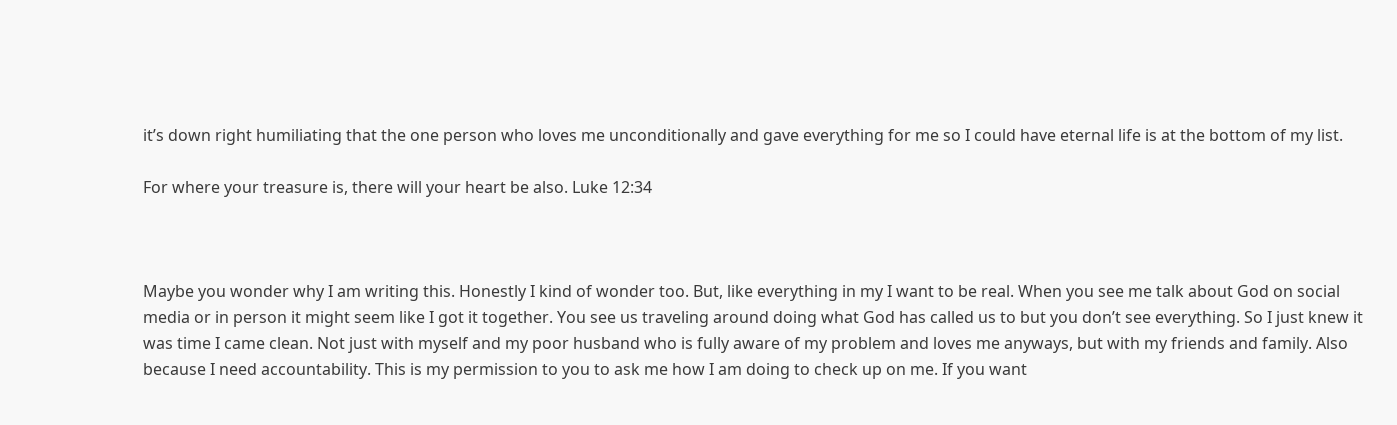it’s down right humiliating that the one person who loves me unconditionally and gave everything for me so I could have eternal life is at the bottom of my list.

For where your treasure is, there will your heart be also. Luke 12:34



Maybe you wonder why I am writing this. Honestly I kind of wonder too. But, like everything in my I want to be real. When you see me talk about God on social media or in person it might seem like I got it together. You see us traveling around doing what God has called us to but you don’t see everything. So I just knew it was time I came clean. Not just with myself and my poor husband who is fully aware of my problem and loves me anyways, but with my friends and family. Also because I need accountability. This is my permission to you to ask me how I am doing to check up on me. If you want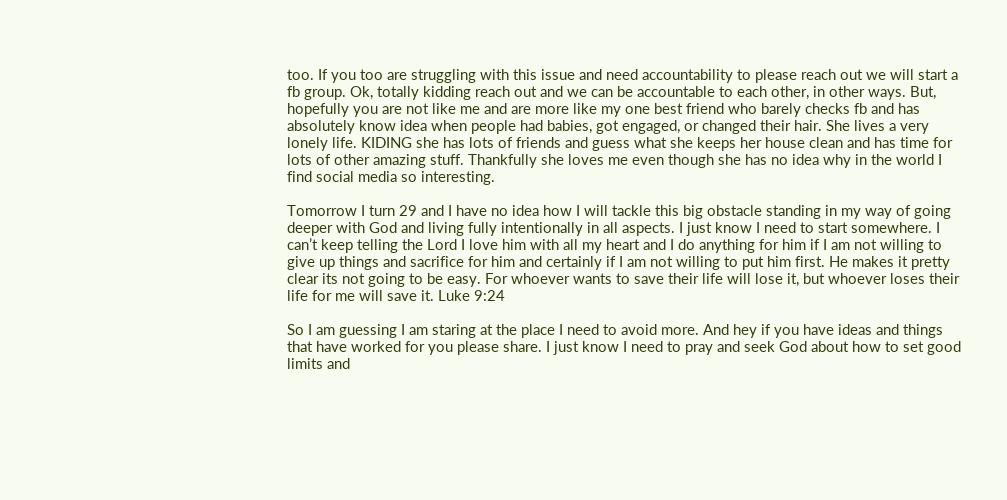too. If you too are struggling with this issue and need accountability to please reach out we will start a fb group. Ok, totally kidding reach out and we can be accountable to each other, in other ways. But, hopefully you are not like me and are more like my one best friend who barely checks fb and has absolutely know idea when people had babies, got engaged, or changed their hair. She lives a very lonely life. KIDING she has lots of friends and guess what she keeps her house clean and has time for lots of other amazing stuff. Thankfully she loves me even though she has no idea why in the world I find social media so interesting.

Tomorrow I turn 29 and I have no idea how I will tackle this big obstacle standing in my way of going deeper with God and living fully intentionally in all aspects. I just know I need to start somewhere. I can’t keep telling the Lord I love him with all my heart and I do anything for him if I am not willing to give up things and sacrifice for him and certainly if I am not willing to put him first. He makes it pretty clear its not going to be easy. For whoever wants to save their life will lose it, but whoever loses their life for me will save it. Luke 9:24

So I am guessing I am staring at the place I need to avoid more. And hey if you have ideas and things that have worked for you please share. I just know I need to pray and seek God about how to set good limits and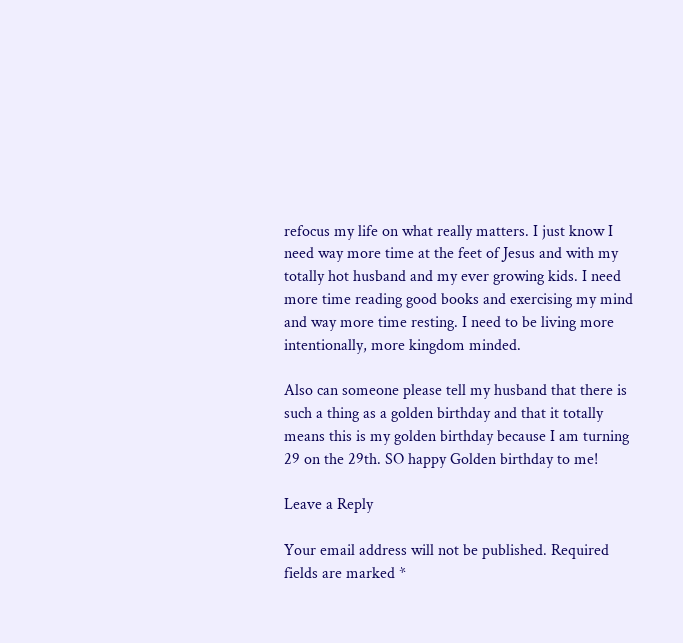refocus my life on what really matters. I just know I need way more time at the feet of Jesus and with my totally hot husband and my ever growing kids. I need more time reading good books and exercising my mind and way more time resting. I need to be living more intentionally, more kingdom minded.

Also can someone please tell my husband that there is such a thing as a golden birthday and that it totally means this is my golden birthday because I am turning 29 on the 29th. SO happy Golden birthday to me!

Leave a Reply

Your email address will not be published. Required fields are marked *